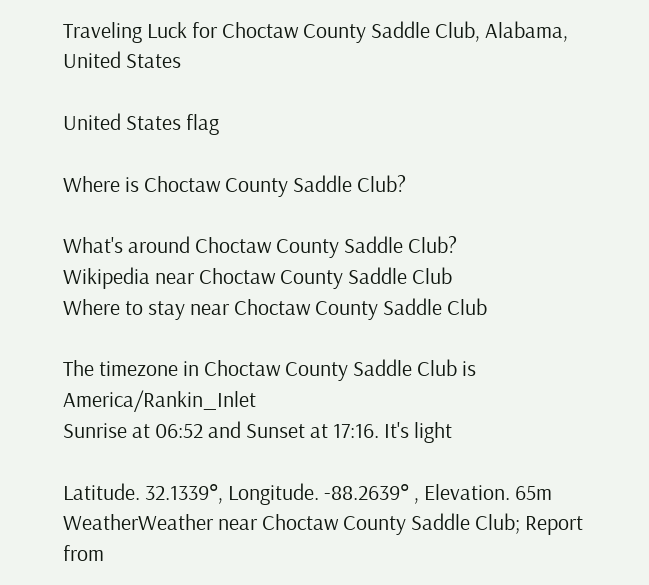Traveling Luck for Choctaw County Saddle Club, Alabama, United States

United States flag

Where is Choctaw County Saddle Club?

What's around Choctaw County Saddle Club?
Wikipedia near Choctaw County Saddle Club
Where to stay near Choctaw County Saddle Club

The timezone in Choctaw County Saddle Club is America/Rankin_Inlet
Sunrise at 06:52 and Sunset at 17:16. It's light

Latitude. 32.1339°, Longitude. -88.2639° , Elevation. 65m
WeatherWeather near Choctaw County Saddle Club; Report from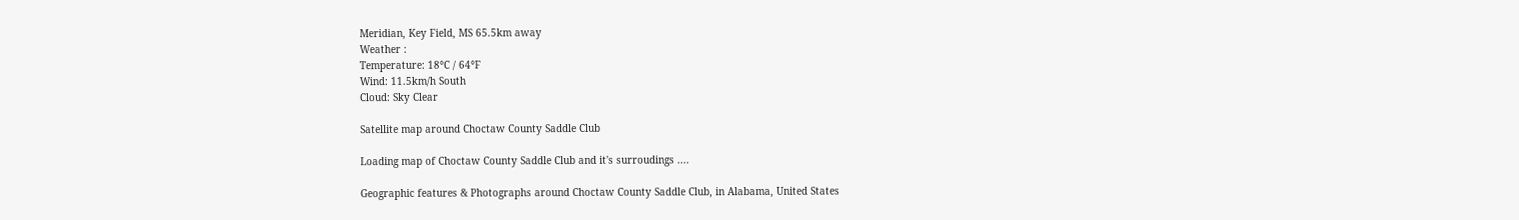Meridian, Key Field, MS 65.5km away
Weather :
Temperature: 18°C / 64°F
Wind: 11.5km/h South
Cloud: Sky Clear

Satellite map around Choctaw County Saddle Club

Loading map of Choctaw County Saddle Club and it's surroudings ....

Geographic features & Photographs around Choctaw County Saddle Club, in Alabama, United States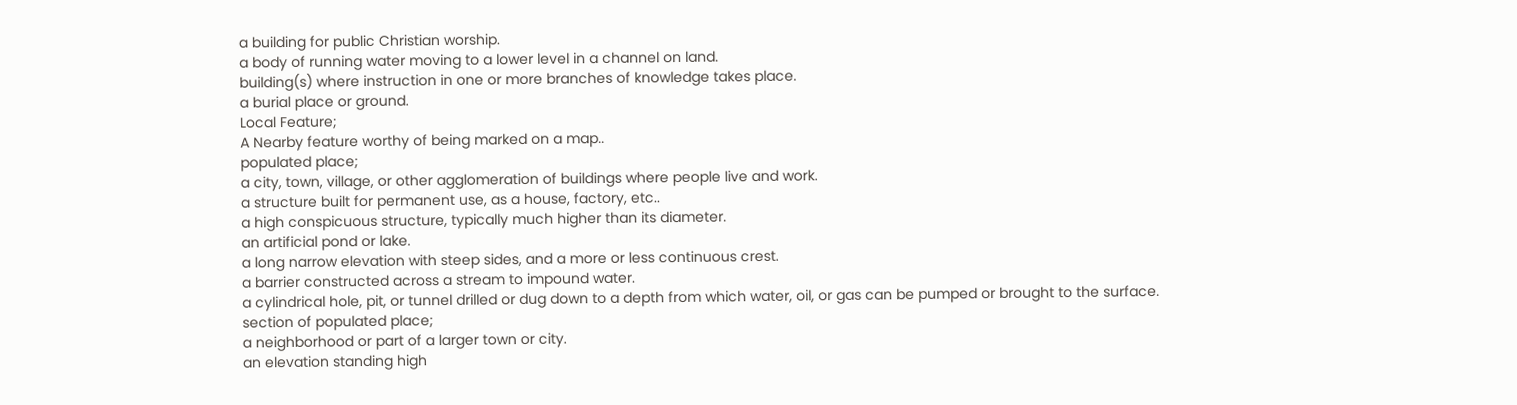a building for public Christian worship.
a body of running water moving to a lower level in a channel on land.
building(s) where instruction in one or more branches of knowledge takes place.
a burial place or ground.
Local Feature;
A Nearby feature worthy of being marked on a map..
populated place;
a city, town, village, or other agglomeration of buildings where people live and work.
a structure built for permanent use, as a house, factory, etc..
a high conspicuous structure, typically much higher than its diameter.
an artificial pond or lake.
a long narrow elevation with steep sides, and a more or less continuous crest.
a barrier constructed across a stream to impound water.
a cylindrical hole, pit, or tunnel drilled or dug down to a depth from which water, oil, or gas can be pumped or brought to the surface.
section of populated place;
a neighborhood or part of a larger town or city.
an elevation standing high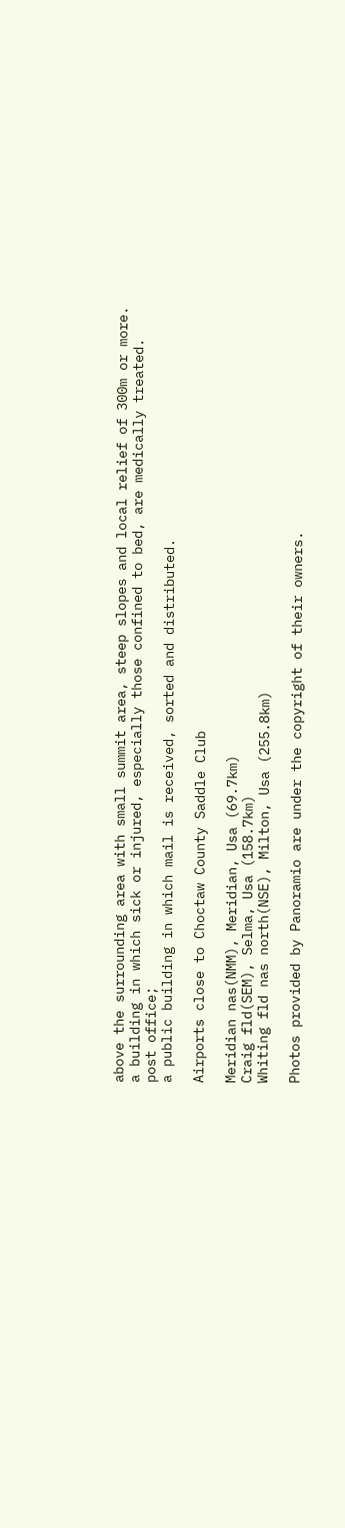above the surrounding area with small summit area, steep slopes and local relief of 300m or more.
a building in which sick or injured, especially those confined to bed, are medically treated.
post office;
a public building in which mail is received, sorted and distributed.

Airports close to Choctaw County Saddle Club

Meridian nas(NMM), Meridian, Usa (69.7km)
Craig fld(SEM), Selma, Usa (158.7km)
Whiting fld nas north(NSE), Milton, Usa (255.8km)

Photos provided by Panoramio are under the copyright of their owners.